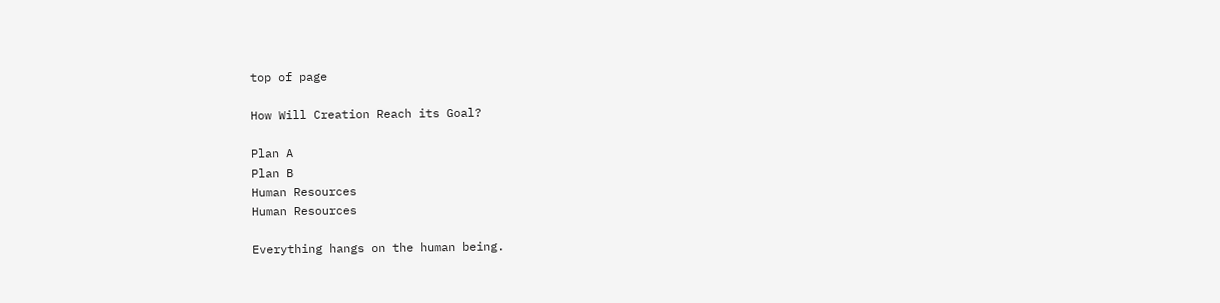top of page

How Will Creation Reach its Goal?

Plan A
Plan B
Human Resources
Human Resources

Everything hangs on the human being.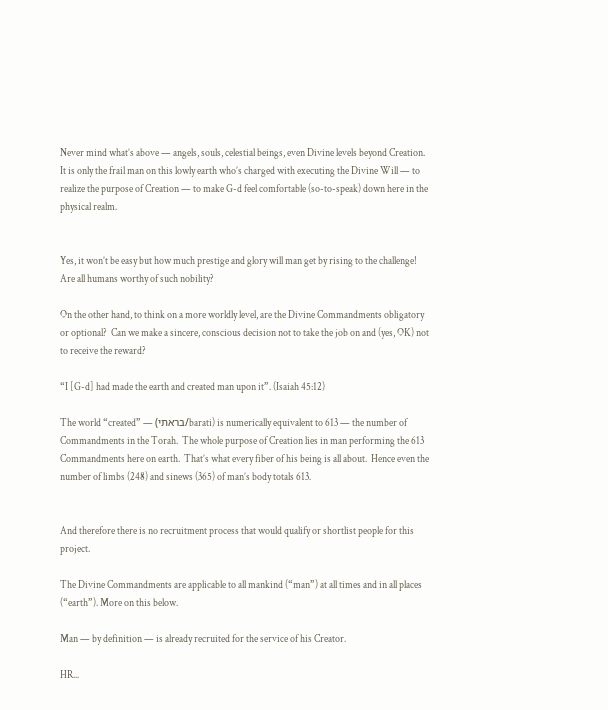Never mind what’s above — angels, souls, celestial beings, even Divine levels beyond Creation.  It is only the frail man on this lowly earth who’s charged with executing the Divine Will — to realize the purpose of Creation — to make G-d feel comfortable (so-to-speak) down here in the physical realm.


Yes, it won’t be easy but how much prestige and glory will man get by rising to the challenge!  Are all humans worthy of such nobility?

On the other hand, to think on a more worldly level, are the Divine Commandments obligatory or optional?  Can we make a sincere, conscious decision not to take the job on and (yes, OK) not to receive the reward?

“I [G-d] had made the earth and created man upon it”. (Isaiah 45:12)

The world “created” — (בראתי/barati) is numerically equivalent to 613 — the number of Commandments in the Torah.  The whole purpose of Creation lies in man performing the 613 Commandments here on earth.  That’s what every fiber of his being is all about.  Hence even the number of limbs (248) and sinews (365) of man’s body totals 613.


And therefore there is no recruitment process that would qualify or shortlist people for this project.

The Divine Commandments are applicable to all mankind (“man”) at all times and in all places (“earth”). More on this below.

Man — by definition — is already recruited for the service of his Creator.

HR...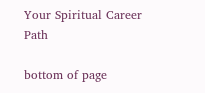Your Spiritual Career Path

bottom of page